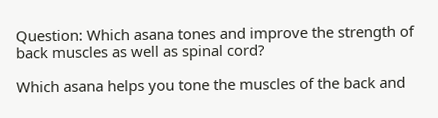Question: Which asana tones and improve the strength of back muscles as well as spinal cord?

Which asana helps you tone the muscles of the back and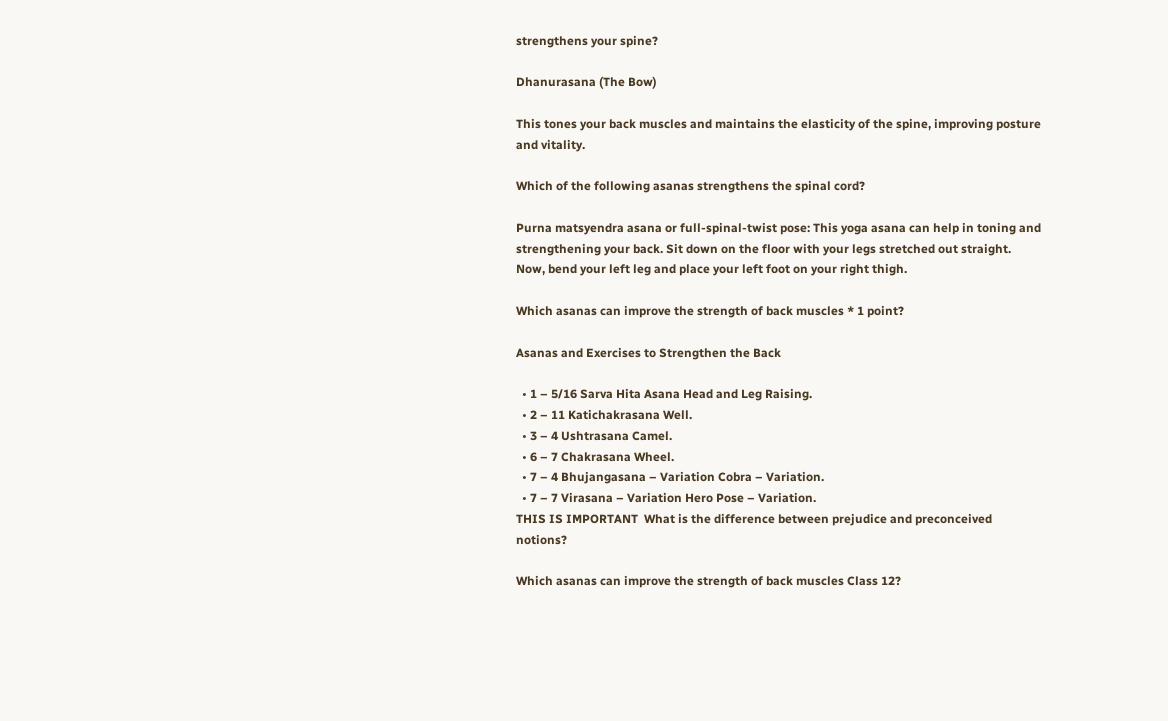strengthens your spine?

Dhanurasana (The Bow)

This tones your back muscles and maintains the elasticity of the spine, improving posture and vitality.

Which of the following asanas strengthens the spinal cord?

Purna matsyendra asana or full-spinal-twist pose: This yoga asana can help in toning and strengthening your back. Sit down on the floor with your legs stretched out straight. Now, bend your left leg and place your left foot on your right thigh.

Which asanas can improve the strength of back muscles * 1 point?

Asanas and Exercises to Strengthen the Back

  • 1 – 5/16 Sarva Hita Asana Head and Leg Raising.
  • 2 – 11 Katichakrasana Well.
  • 3 – 4 Ushtrasana Camel.
  • 6 – 7 Chakrasana Wheel.
  • 7 – 4 Bhujangasana – Variation Cobra – Variation.
  • 7 – 7 Virasana – Variation Hero Pose – Variation.
THIS IS IMPORTANT  What is the difference between prejudice and preconceived notions?

Which asanas can improve the strength of back muscles Class 12?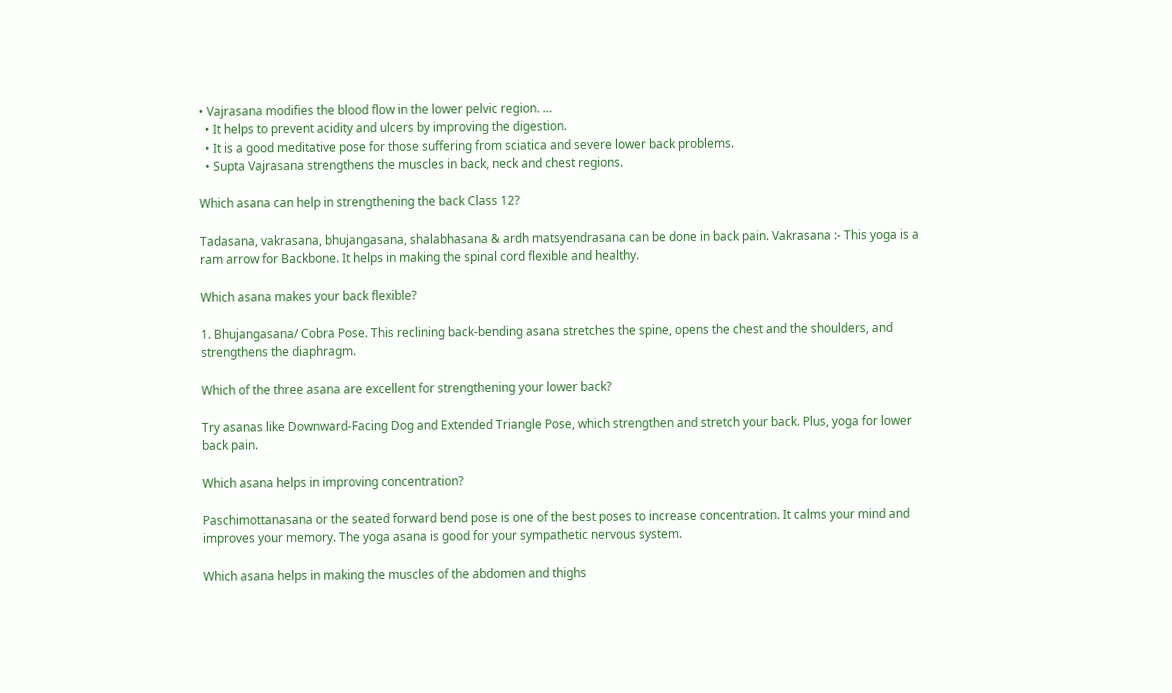• Vajrasana modifies the blood flow in the lower pelvic region. …
  • It helps to prevent acidity and ulcers by improving the digestion.
  • It is a good meditative pose for those suffering from sciatica and severe lower back problems.
  • Supta Vajrasana strengthens the muscles in back, neck and chest regions.

Which asana can help in strengthening the back Class 12?

Tadasana, vakrasana, bhujangasana, shalabhasana & ardh matsyendrasana can be done in back pain. Vakrasana :- This yoga is a ram arrow for Backbone. It helps in making the spinal cord flexible and healthy.

Which asana makes your back flexible?

1. Bhujangasana/ Cobra Pose. This reclining back-bending asana stretches the spine, opens the chest and the shoulders, and strengthens the diaphragm.

Which of the three asana are excellent for strengthening your lower back?

Try asanas like Downward-Facing Dog and Extended Triangle Pose, which strengthen and stretch your back. Plus, yoga for lower back pain.

Which asana helps in improving concentration?

Paschimottanasana or the seated forward bend pose is one of the best poses to increase concentration. It calms your mind and improves your memory. The yoga asana is good for your sympathetic nervous system.

Which asana helps in making the muscles of the abdomen and thighs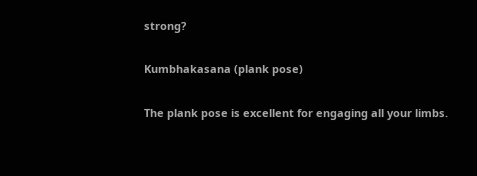strong?

Kumbhakasana (plank pose)

The plank pose is excellent for engaging all your limbs.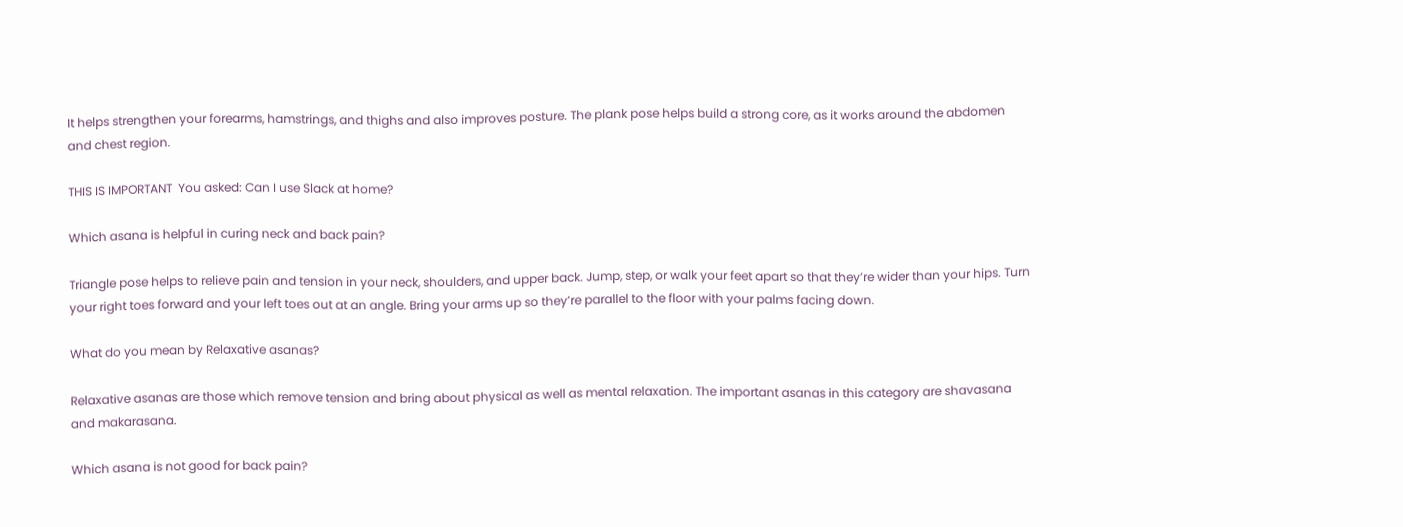It helps strengthen your forearms, hamstrings, and thighs and also improves posture. The plank pose helps build a strong core, as it works around the abdomen and chest region.

THIS IS IMPORTANT  You asked: Can I use Slack at home?

Which asana is helpful in curing neck and back pain?

Triangle pose helps to relieve pain and tension in your neck, shoulders, and upper back. Jump, step, or walk your feet apart so that they’re wider than your hips. Turn your right toes forward and your left toes out at an angle. Bring your arms up so they’re parallel to the floor with your palms facing down.

What do you mean by Relaxative asanas?

Relaxative asanas are those which remove tension and bring about physical as well as mental relaxation. The important asanas in this category are shavasana and makarasana.

Which asana is not good for back pain?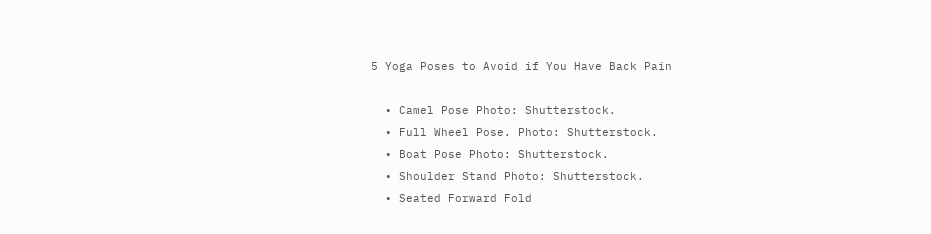5 Yoga Poses to Avoid if You Have Back Pain

  • Camel Pose Photo: Shutterstock.
  • Full Wheel Pose. Photo: Shutterstock.
  • Boat Pose Photo: Shutterstock.
  • Shoulder Stand Photo: Shutterstock.
  • Seated Forward Fold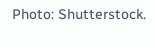Photo: Shutterstock.